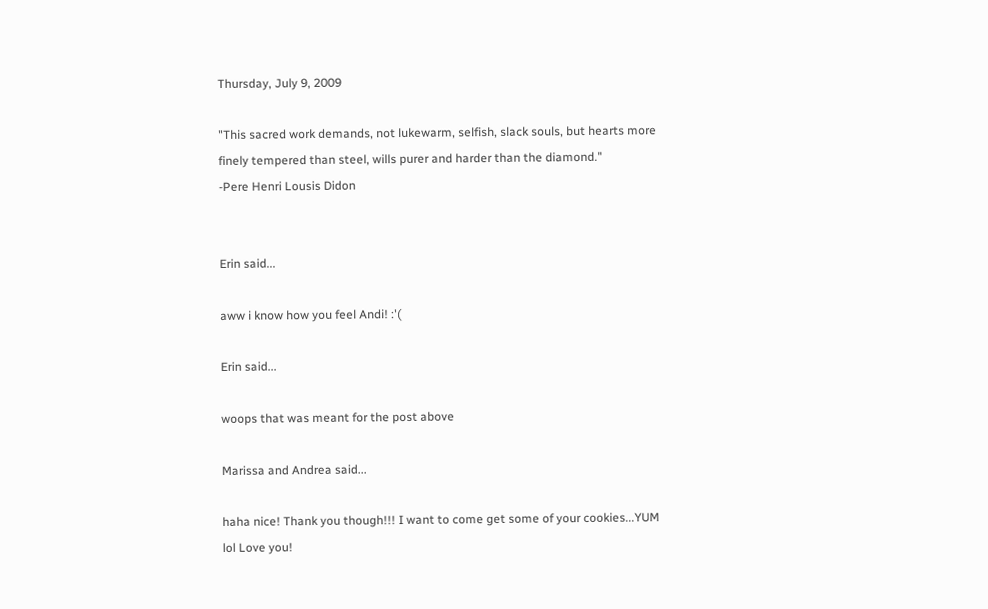Thursday, July 9, 2009

"This sacred work demands, not lukewarm, selfish, slack souls, but hearts more finely tempered than steel, wills purer and harder than the diamond."
-Pere Henri Lousis Didon


Erin said...

aww i know how you feel Andi! :'(

Erin said...

woops that was meant for the post above

Marissa and Andrea said...

haha nice! Thank you though!!! I want to come get some of your cookies...YUM lol Love you!